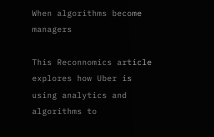When algorithms become managers

This Reconnomics article explores how Uber is using analytics and algorithms to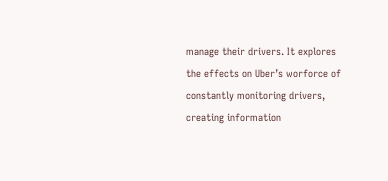manage their drivers. It explores the effects on Uber’s worforce of constantly monitoring drivers, creating information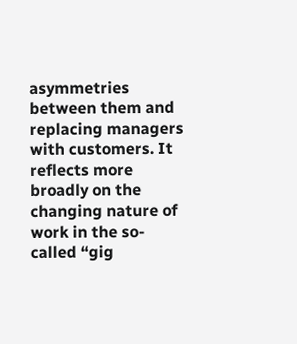asymmetries between them and replacing managers with customers. It reflects more broadly on the changing nature of work in the so-called “gig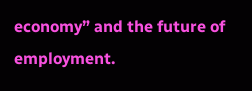economy” and the future of employment.